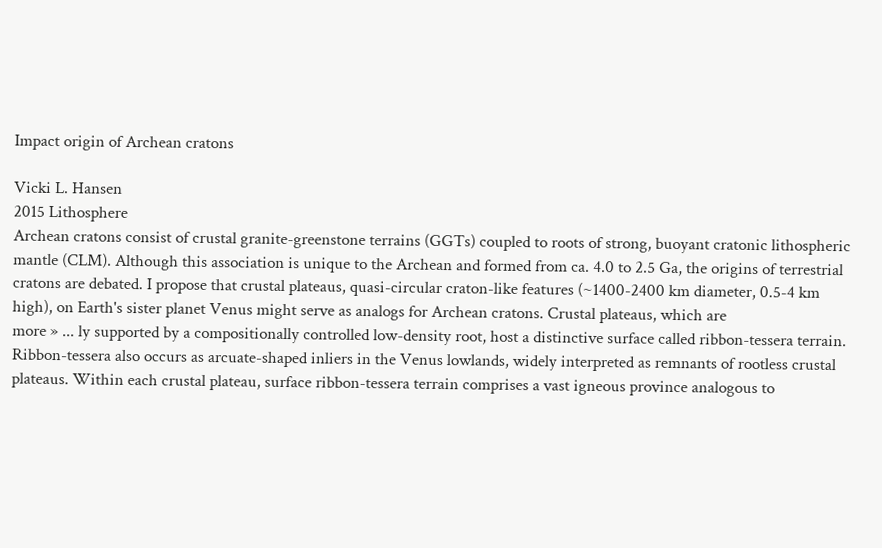Impact origin of Archean cratons

Vicki L. Hansen
2015 Lithosphere
Archean cratons consist of crustal granite-greenstone terrains (GGTs) coupled to roots of strong, buoyant cratonic lithospheric mantle (CLM). Although this association is unique to the Archean and formed from ca. 4.0 to 2.5 Ga, the origins of terrestrial cratons are debated. I propose that crustal plateaus, quasi-circular craton-like features (~1400-2400 km diameter, 0.5-4 km high), on Earth's sister planet Venus might serve as analogs for Archean cratons. Crustal plateaus, which are
more » ... ly supported by a compositionally controlled low-density root, host a distinctive surface called ribbon-tessera terrain. Ribbon-tessera also occurs as arcuate-shaped inliers in the Venus lowlands, widely interpreted as remnants of rootless crustal plateaus. Within each crustal plateau, surface ribbon-tessera terrain comprises a vast igneous province analogous to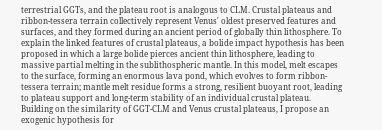terrestrial GGTs, and the plateau root is analogous to CLM. Crustal plateaus and ribbon-tessera terrain collectively represent Venus' oldest preserved features and surfaces, and they formed during an ancient period of globally thin lithosphere. To explain the linked features of crustal plateaus, a bolide impact hypothesis has been proposed in which a large bolide pierces ancient thin lithosphere, leading to massive partial melting in the sublithospheric mantle. In this model, melt escapes to the surface, forming an enormous lava pond, which evolves to form ribbon-tessera terrain; mantle melt residue forms a strong, resilient buoyant root, leading to plateau support and long-term stability of an individual crustal plateau. Building on the similarity of GGT-CLM and Venus crustal plateaus, I propose an exogenic hypothesis for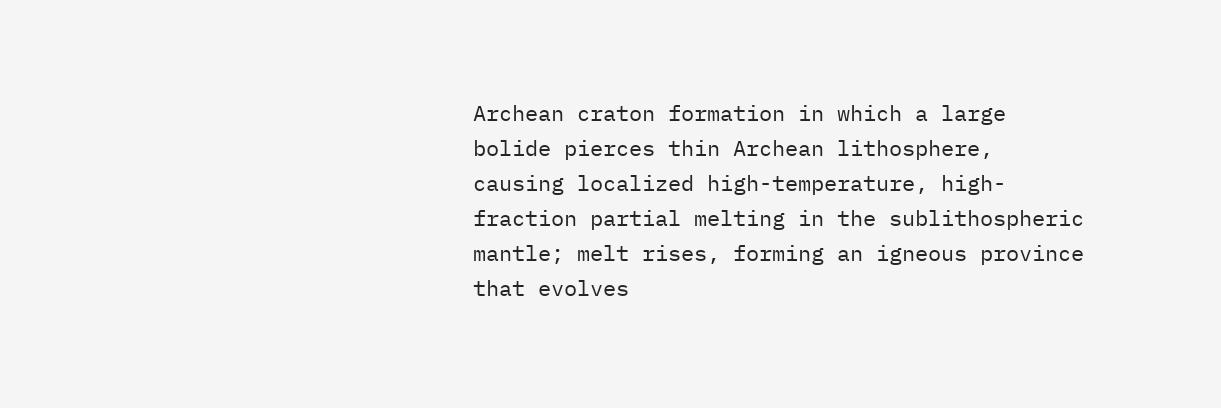Archean craton formation in which a large bolide pierces thin Archean lithosphere, causing localized high-temperature, high-fraction partial melting in the sublithospheric mantle; melt rises, forming an igneous province that evolves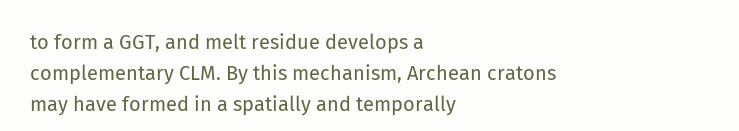to form a GGT, and melt residue develops a complementary CLM. By this mechanism, Archean cratons may have formed in a spatially and temporally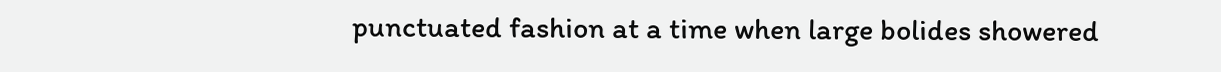punctuated fashion at a time when large bolides showered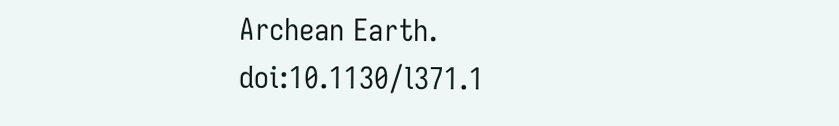Archean Earth.
doi:10.1130/l371.1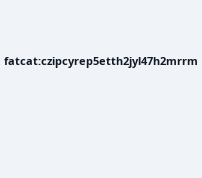fatcat:czipcyrep5etth2jyl47h2mrrm